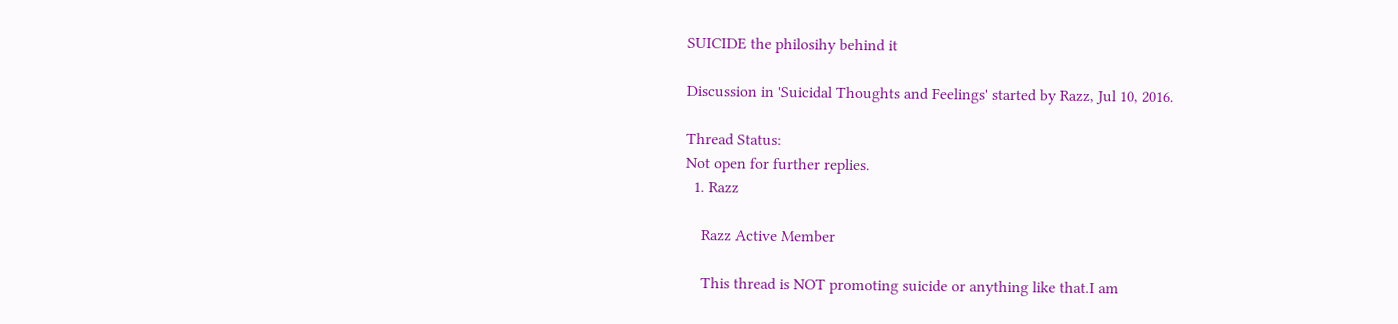SUICIDE the philosihy behind it

Discussion in 'Suicidal Thoughts and Feelings' started by Razz, Jul 10, 2016.

Thread Status:
Not open for further replies.
  1. Razz

    Razz Active Member

    This thread is NOT promoting suicide or anything like that.I am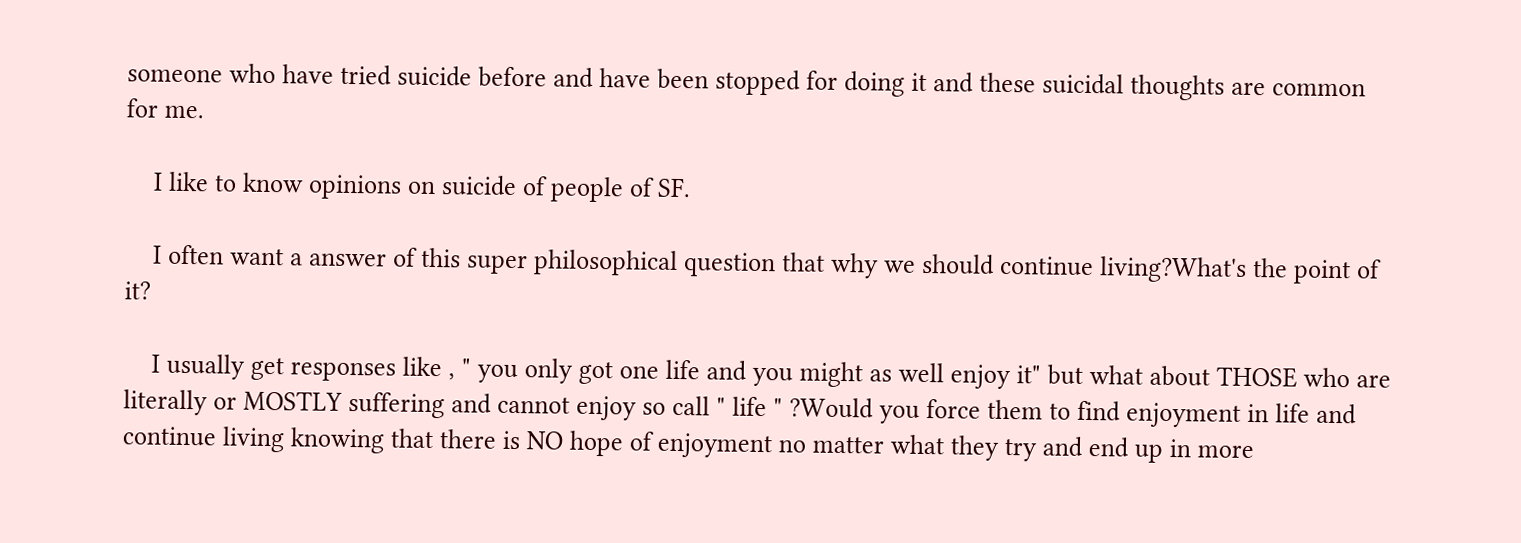someone who have tried suicide before and have been stopped for doing it and these suicidal thoughts are common for me.

    I like to know opinions on suicide of people of SF.

    I often want a answer of this super philosophical question that why we should continue living?What's the point of it?

    I usually get responses like , " you only got one life and you might as well enjoy it" but what about THOSE who are literally or MOSTLY suffering and cannot enjoy so call " life " ?Would you force them to find enjoyment in life and continue living knowing that there is NO hope of enjoyment no matter what they try and end up in more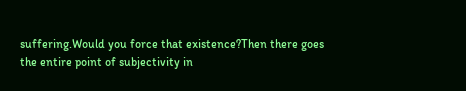suffering.Would you force that existence?Then there goes the entire point of subjectivity in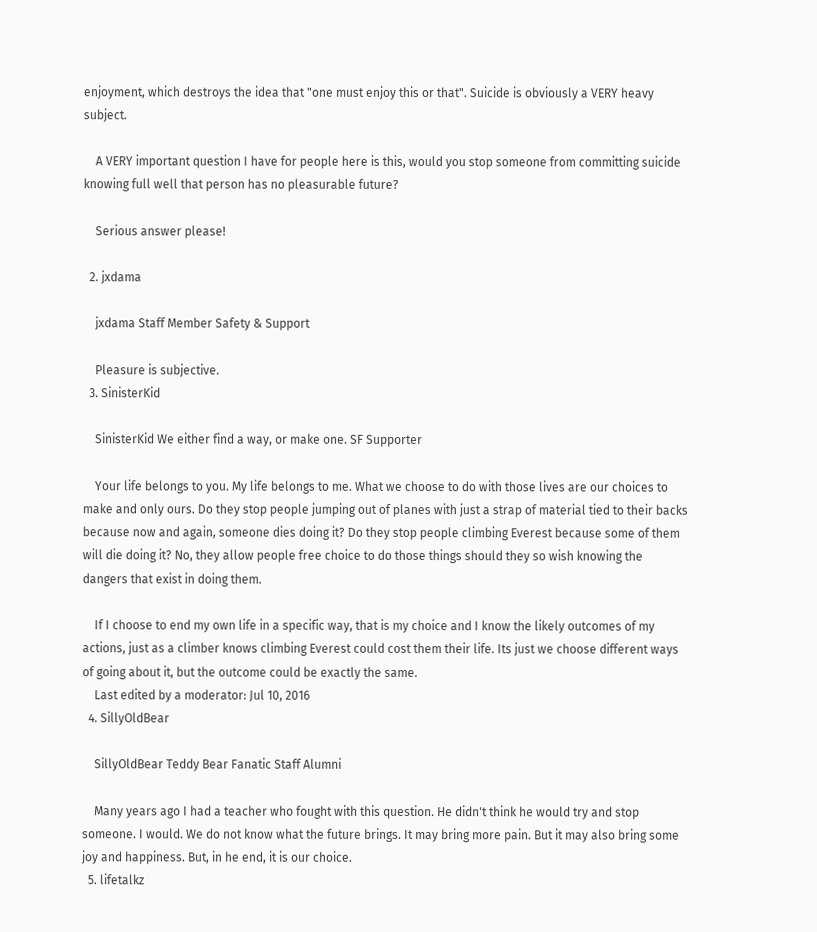enjoyment, which destroys the idea that "one must enjoy this or that". Suicide is obviously a VERY heavy subject.

    A VERY important question I have for people here is this, would you stop someone from committing suicide knowing full well that person has no pleasurable future?

    Serious answer please!

  2. jxdama

    jxdama Staff Member Safety & Support

    Pleasure is subjective.
  3. SinisterKid

    SinisterKid We either find a way, or make one. SF Supporter

    Your life belongs to you. My life belongs to me. What we choose to do with those lives are our choices to make and only ours. Do they stop people jumping out of planes with just a strap of material tied to their backs because now and again, someone dies doing it? Do they stop people climbing Everest because some of them will die doing it? No, they allow people free choice to do those things should they so wish knowing the dangers that exist in doing them.

    If I choose to end my own life in a specific way, that is my choice and I know the likely outcomes of my actions, just as a climber knows climbing Everest could cost them their life. Its just we choose different ways of going about it, but the outcome could be exactly the same.
    Last edited by a moderator: Jul 10, 2016
  4. SillyOldBear

    SillyOldBear Teddy Bear Fanatic Staff Alumni

    Many years ago I had a teacher who fought with this question. He didn't think he would try and stop someone. I would. We do not know what the future brings. It may bring more pain. But it may also bring some joy and happiness. But, in he end, it is our choice.
  5. lifetalkz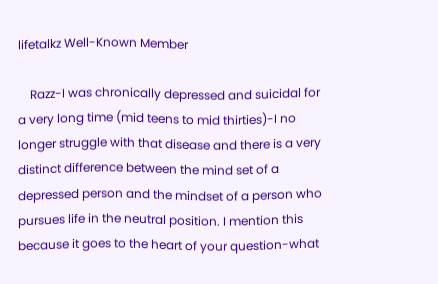lifetalkz Well-Known Member

    Razz-I was chronically depressed and suicidal for a very long time (mid teens to mid thirties)-I no longer struggle with that disease and there is a very distinct difference between the mind set of a depressed person and the mindset of a person who pursues life in the neutral position. I mention this because it goes to the heart of your question-what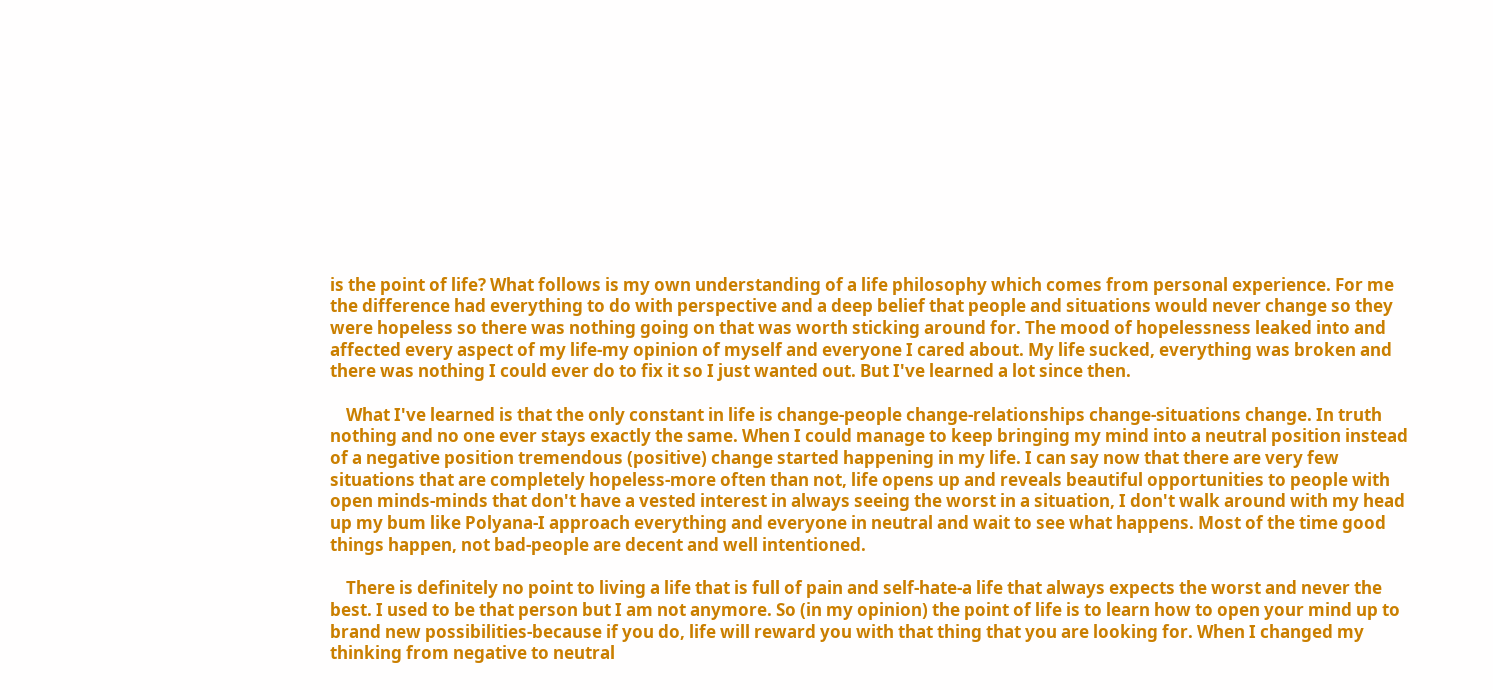is the point of life? What follows is my own understanding of a life philosophy which comes from personal experience. For me the difference had everything to do with perspective and a deep belief that people and situations would never change so they were hopeless so there was nothing going on that was worth sticking around for. The mood of hopelessness leaked into and affected every aspect of my life-my opinion of myself and everyone I cared about. My life sucked, everything was broken and there was nothing I could ever do to fix it so I just wanted out. But I've learned a lot since then.

    What I've learned is that the only constant in life is change-people change-relationships change-situations change. In truth nothing and no one ever stays exactly the same. When I could manage to keep bringing my mind into a neutral position instead of a negative position tremendous (positive) change started happening in my life. I can say now that there are very few situations that are completely hopeless-more often than not, life opens up and reveals beautiful opportunities to people with open minds-minds that don't have a vested interest in always seeing the worst in a situation, I don't walk around with my head up my bum like Polyana-I approach everything and everyone in neutral and wait to see what happens. Most of the time good things happen, not bad-people are decent and well intentioned.

    There is definitely no point to living a life that is full of pain and self-hate-a life that always expects the worst and never the best. I used to be that person but I am not anymore. So (in my opinion) the point of life is to learn how to open your mind up to brand new possibilities-because if you do, life will reward you with that thing that you are looking for. When I changed my thinking from negative to neutral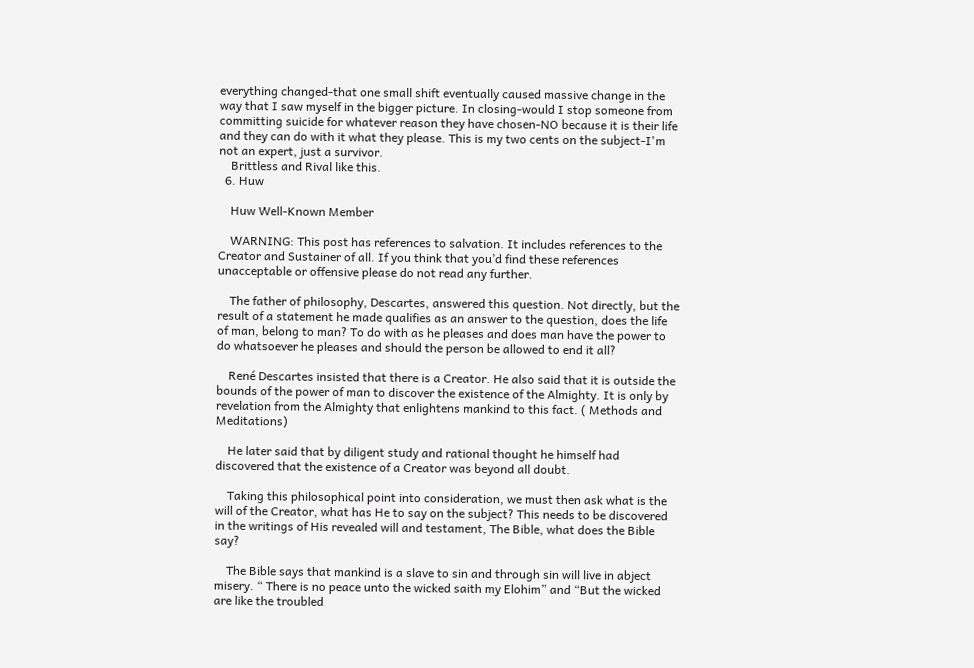everything changed-that one small shift eventually caused massive change in the way that I saw myself in the bigger picture. In closing-would I stop someone from committing suicide for whatever reason they have chosen-NO because it is their life and they can do with it what they please. This is my two cents on the subject-I'm not an expert, just a survivor.
    Brittless and Rival like this.
  6. Huw

    Huw Well-Known Member

    WARNING: This post has references to salvation. It includes references to the Creator and Sustainer of all. If you think that you’d find these references unacceptable or offensive please do not read any further.

    The father of philosophy, Descartes, answered this question. Not directly, but the result of a statement he made qualifies as an answer to the question, does the life of man, belong to man? To do with as he pleases and does man have the power to do whatsoever he pleases and should the person be allowed to end it all?

    René Descartes insisted that there is a Creator. He also said that it is outside the bounds of the power of man to discover the existence of the Almighty. It is only by revelation from the Almighty that enlightens mankind to this fact. ( Methods and Meditations)

    He later said that by diligent study and rational thought he himself had discovered that the existence of a Creator was beyond all doubt.

    Taking this philosophical point into consideration, we must then ask what is the will of the Creator, what has He to say on the subject? This needs to be discovered in the writings of His revealed will and testament, The Bible, what does the Bible say?

    The Bible says that mankind is a slave to sin and through sin will live in abject misery. “ There is no peace unto the wicked saith my Elohim” and “But the wicked are like the troubled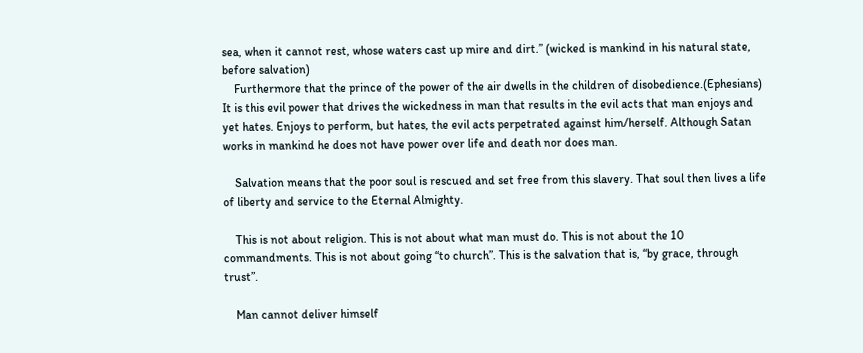sea, when it cannot rest, whose waters cast up mire and dirt.” (wicked is mankind in his natural state, before salvation)
    Furthermore that the prince of the power of the air dwells in the children of disobedience.(Ephesians) It is this evil power that drives the wickedness in man that results in the evil acts that man enjoys and yet hates. Enjoys to perform, but hates, the evil acts perpetrated against him/herself. Although Satan works in mankind he does not have power over life and death nor does man.

    Salvation means that the poor soul is rescued and set free from this slavery. That soul then lives a life of liberty and service to the Eternal Almighty.

    This is not about religion. This is not about what man must do. This is not about the 10 commandments. This is not about going “to church”. This is the salvation that is, “by grace, through trust”.

    Man cannot deliver himself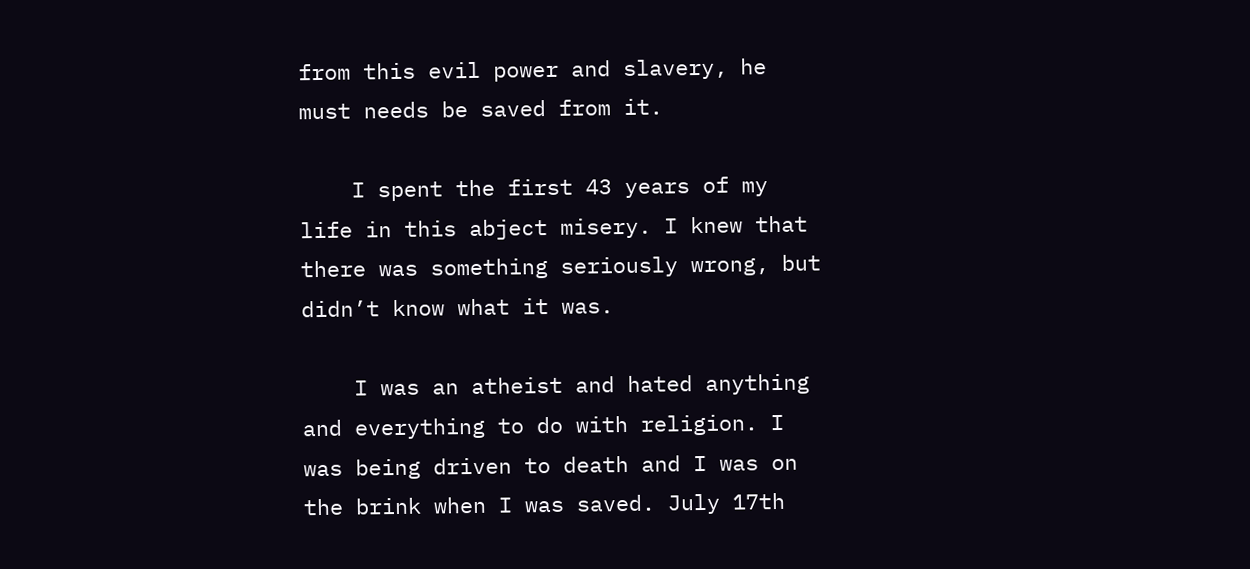from this evil power and slavery, he must needs be saved from it.

    I spent the first 43 years of my life in this abject misery. I knew that there was something seriously wrong, but didn’t know what it was.

    I was an atheist and hated anything and everything to do with religion. I was being driven to death and I was on the brink when I was saved. July 17th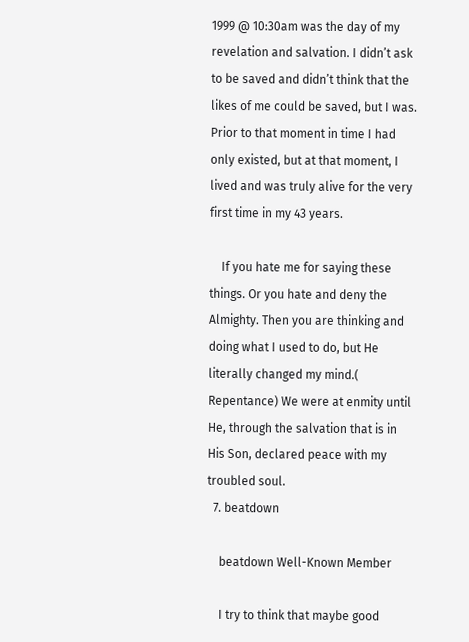1999 @ 10:30am was the day of my revelation and salvation. I didn’t ask to be saved and didn’t think that the likes of me could be saved, but I was. Prior to that moment in time I had only existed, but at that moment, I lived and was truly alive for the very first time in my 43 years.

    If you hate me for saying these things. Or you hate and deny the Almighty. Then you are thinking and doing what I used to do, but He literally changed my mind.( Repentance) We were at enmity until He, through the salvation that is in His Son, declared peace with my troubled soul.
  7. beatdown

    beatdown Well-Known Member

    I try to think that maybe good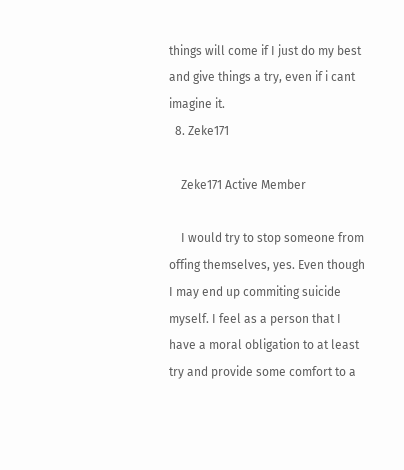things will come if I just do my best and give things a try, even if i cant imagine it.
  8. Zeke171

    Zeke171 Active Member

    I would try to stop someone from offing themselves, yes. Even though I may end up commiting suicide myself. I feel as a person that I have a moral obligation to at least try and provide some comfort to a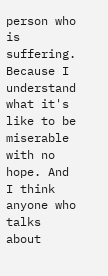person who is suffering. Because I understand what it's like to be miserable with no hope. And I think anyone who talks about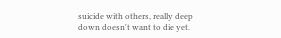suicide with others, really deep down doesn't want to die yet.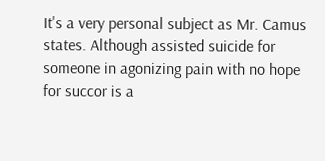It's a very personal subject as Mr. Camus states. Although assisted suicide for someone in agonizing pain with no hope for succor is a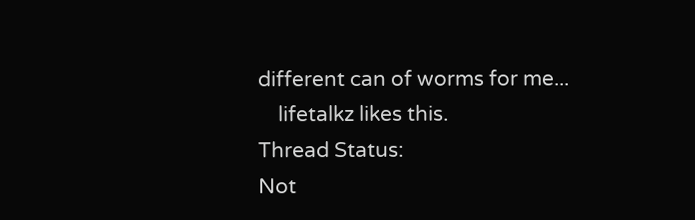different can of worms for me...
    lifetalkz likes this.
Thread Status:
Not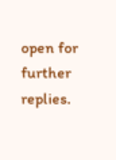open for further replies.